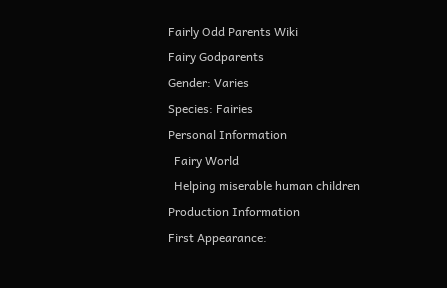Fairly Odd Parents Wiki
Fairy Godparents
Gender: Varies
Species: Fairies
Personal Information
  Fairy World
  Helping miserable human children
Production Information
First Appearance: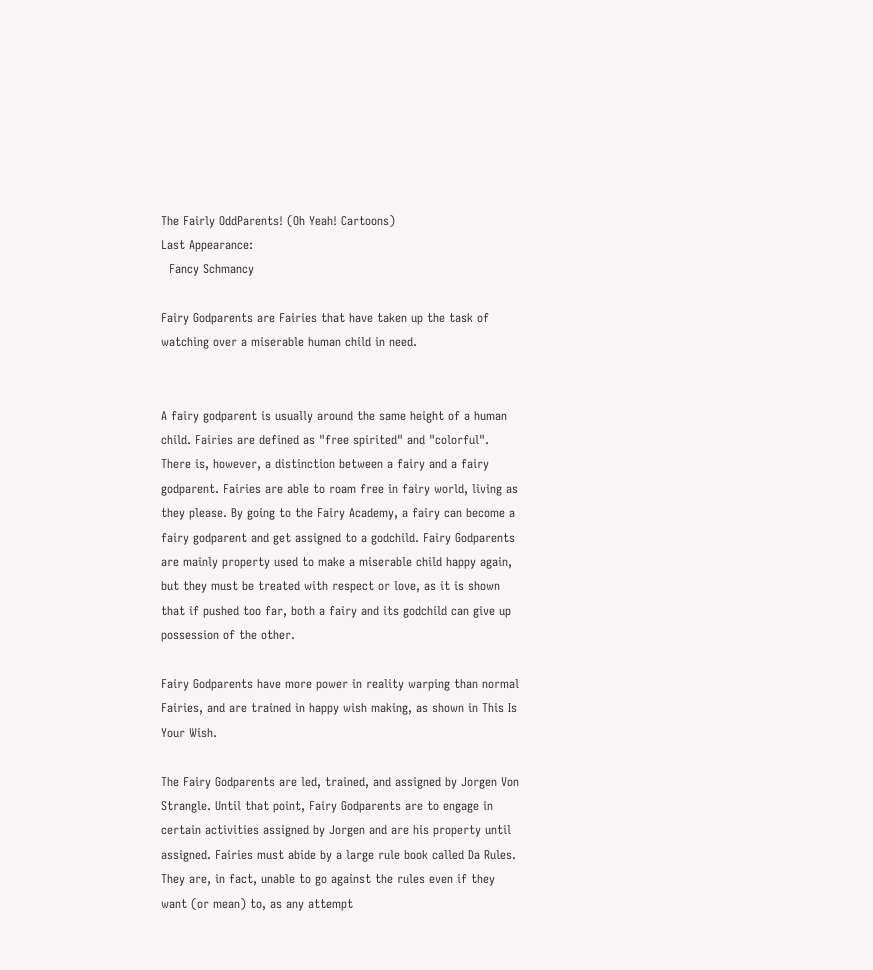The Fairly OddParents! (Oh Yeah! Cartoons)
Last Appearance:
  Fancy Schmancy

Fairy Godparents are Fairies that have taken up the task of watching over a miserable human child in need.


A fairy godparent is usually around the same height of a human child. Fairies are defined as "free spirited" and "colorful". There is, however, a distinction between a fairy and a fairy godparent. Fairies are able to roam free in fairy world, living as they please. By going to the Fairy Academy, a fairy can become a fairy godparent and get assigned to a godchild. Fairy Godparents are mainly property used to make a miserable child happy again, but they must be treated with respect or love, as it is shown that if pushed too far, both a fairy and its godchild can give up possession of the other.

Fairy Godparents have more power in reality warping than normal Fairies, and are trained in happy wish making, as shown in This Is Your Wish.

The Fairy Godparents are led, trained, and assigned by Jorgen Von Strangle. Until that point, Fairy Godparents are to engage in certain activities assigned by Jorgen and are his property until assigned. Fairies must abide by a large rule book called Da Rules. They are, in fact, unable to go against the rules even if they want (or mean) to, as any attempt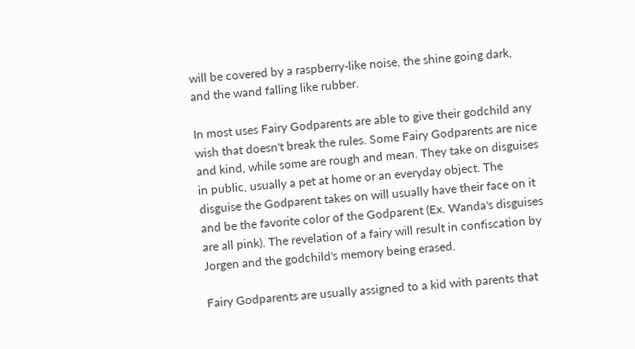will be covered by a raspberry-like noise, the shine going dark, and the wand falling like rubber.

In most uses Fairy Godparents are able to give their godchild any wish that doesn't break the rules. Some Fairy Godparents are nice and kind, while some are rough and mean. They take on disguises in public, usually a pet at home or an everyday object. The disguise the Godparent takes on will usually have their face on it and be the favorite color of the Godparent (Ex. Wanda's disguises are all pink). The revelation of a fairy will result in confiscation by Jorgen and the godchild's memory being erased.

Fairy Godparents are usually assigned to a kid with parents that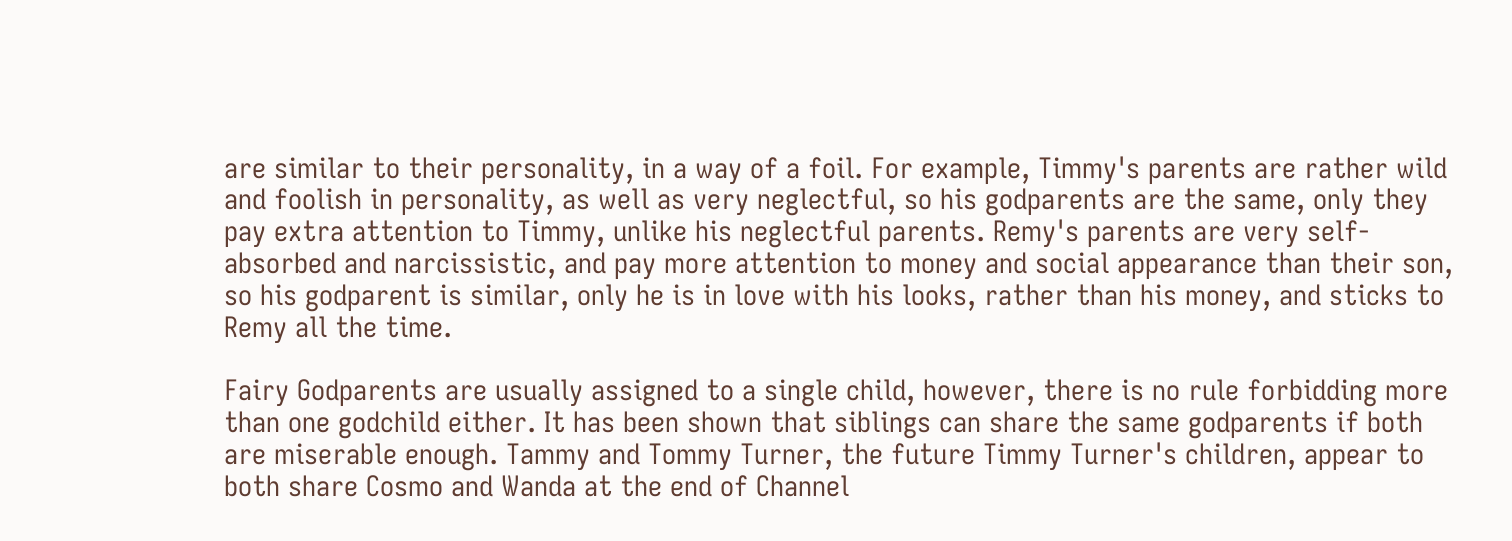are similar to their personality, in a way of a foil. For example, Timmy's parents are rather wild and foolish in personality, as well as very neglectful, so his godparents are the same, only they pay extra attention to Timmy, unlike his neglectful parents. Remy's parents are very self-absorbed and narcissistic, and pay more attention to money and social appearance than their son, so his godparent is similar, only he is in love with his looks, rather than his money, and sticks to Remy all the time.

Fairy Godparents are usually assigned to a single child, however, there is no rule forbidding more than one godchild either. It has been shown that siblings can share the same godparents if both are miserable enough. Tammy and Tommy Turner, the future Timmy Turner's children, appear to both share Cosmo and Wanda at the end of Channel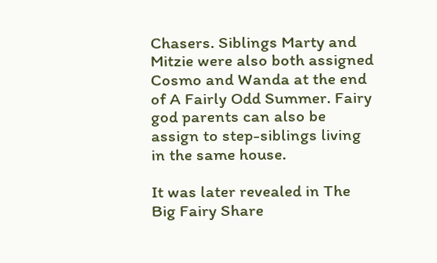Chasers. Siblings Marty and Mitzie were also both assigned Cosmo and Wanda at the end of A Fairly Odd Summer. Fairy god parents can also be assign to step-siblings living in the same house.

It was later revealed in The Big Fairy Share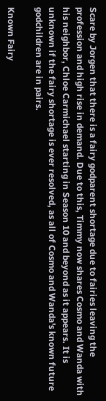Scare by Jorgen that there is a fairy godparent shortage due to fairies leaving the profession and high rise in demand. Due to this, Timmy now shares Cosmo and Wanda with his neighbor, Chloe Carmichael starting in Season 10 and beyond as it appears. It is unknown if the fairy shortage is ever resolved, as all of Cosmo and Wanda's known future godchildren are in pairs.

Known Fairy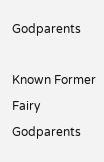Godparents

Known Former Fairy Godparents